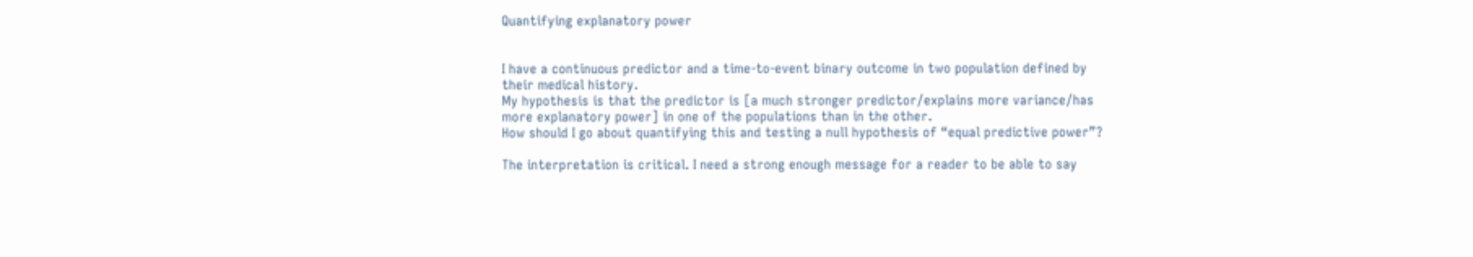Quantifying explanatory power


I have a continuous predictor and a time-to-event binary outcome in two population defined by their medical history.
My hypothesis is that the predictor is [a much stronger predictor/explains more variance/has more explanatory power] in one of the populations than in the other.
How should I go about quantifying this and testing a null hypothesis of “equal predictive power”?

The interpretation is critical. I need a strong enough message for a reader to be able to say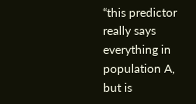“this predictor really says everything in population A, but is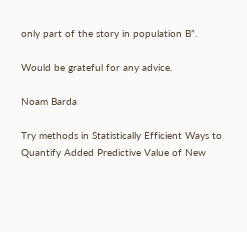only part of the story in population B”.

Would be grateful for any advice.

Noam Barda

Try methods in Statistically Efficient Ways to Quantify Added Predictive Value of New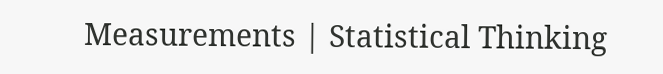Measurements | Statistical Thinking